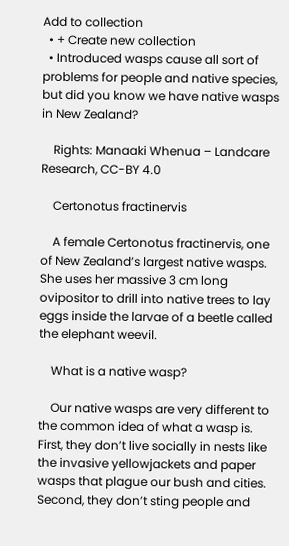Add to collection
  • + Create new collection
  • Introduced wasps cause all sort of problems for people and native species, but did you know we have native wasps in New Zealand?

    Rights: Manaaki Whenua – Landcare Research, CC-BY 4.0

    Certonotus fractinervis

    A female Certonotus fractinervis, one of New Zealand’s largest native wasps. She uses her massive 3 cm long ovipositor to drill into native trees to lay eggs inside the larvae of a beetle called the elephant weevil.

    What is a native wasp?

    Our native wasps are very different to the common idea of what a wasp is. First, they don’t live socially in nests like the invasive yellowjackets and paper wasps that plague our bush and cities. Second, they don’t sting people and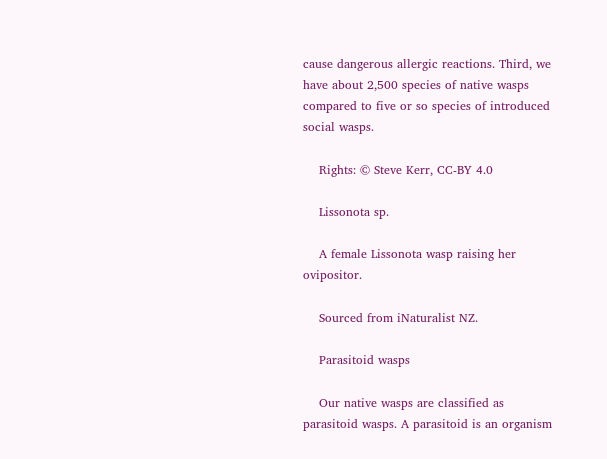cause dangerous allergic reactions. Third, we have about 2,500 species of native wasps compared to five or so species of introduced social wasps.

    Rights: © Steve Kerr, CC-BY 4.0

    Lissonota sp.

    A female Lissonota wasp raising her ovipositor.

    Sourced from iNaturalist NZ.

    Parasitoid wasps

    Our native wasps are classified as parasitoid wasps. A parasitoid is an organism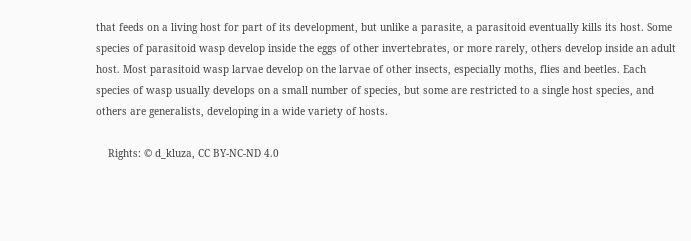that feeds on a living host for part of its development, but unlike a parasite, a parasitoid eventually kills its host. Some species of parasitoid wasp develop inside the eggs of other invertebrates, or more rarely, others develop inside an adult host. Most parasitoid wasp larvae develop on the larvae of other insects, especially moths, flies and beetles. Each species of wasp usually develops on a small number of species, but some are restricted to a single host species, and others are generalists, developing in a wide variety of hosts.

    Rights: © d_kluza, CC BY-NC-ND 4.0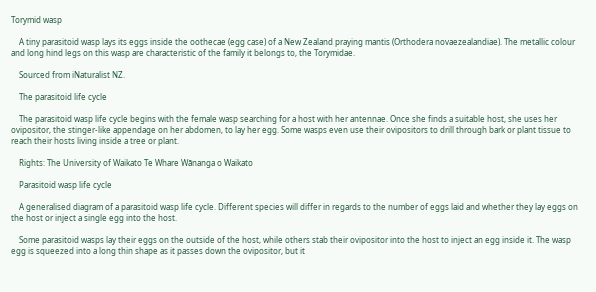Torymid wasp

    A tiny parasitoid wasp lays its eggs inside the oothecae (egg case) of a New Zealand praying mantis (Orthodera novaezealandiae). The metallic colour and long hind legs on this wasp are characteristic of the family it belongs to, the Torymidae.

    Sourced from iNaturalist NZ.

    The parasitoid life cycle

    The parasitoid wasp life cycle begins with the female wasp searching for a host with her antennae. Once she finds a suitable host, she uses her ovipositor, the stinger-like appendage on her abdomen, to lay her egg. Some wasps even use their ovipositors to drill through bark or plant tissue to reach their hosts living inside a tree or plant.

    Rights: The University of Waikato Te Whare Wānanga o Waikato

    Parasitoid wasp life cycle

    A generalised diagram of a parasitoid wasp life cycle. Different species will differ in regards to the number of eggs laid and whether they lay eggs on the host or inject a single egg into the host.

    Some parasitoid wasps lay their eggs on the outside of the host, while others stab their ovipositor into the host to inject an egg inside it. The wasp egg is squeezed into a long thin shape as it passes down the ovipositor, but it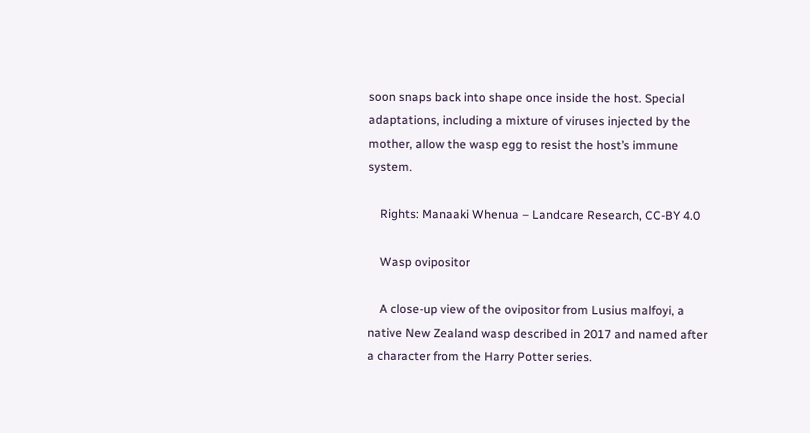soon snaps back into shape once inside the host. Special adaptations, including a mixture of viruses injected by the mother, allow the wasp egg to resist the host’s immune system.

    Rights: Manaaki Whenua – Landcare Research, CC-BY 4.0

    Wasp ovipositor

    A close-up view of the ovipositor from Lusius malfoyi, a native New Zealand wasp described in 2017 and named after a character from the Harry Potter series.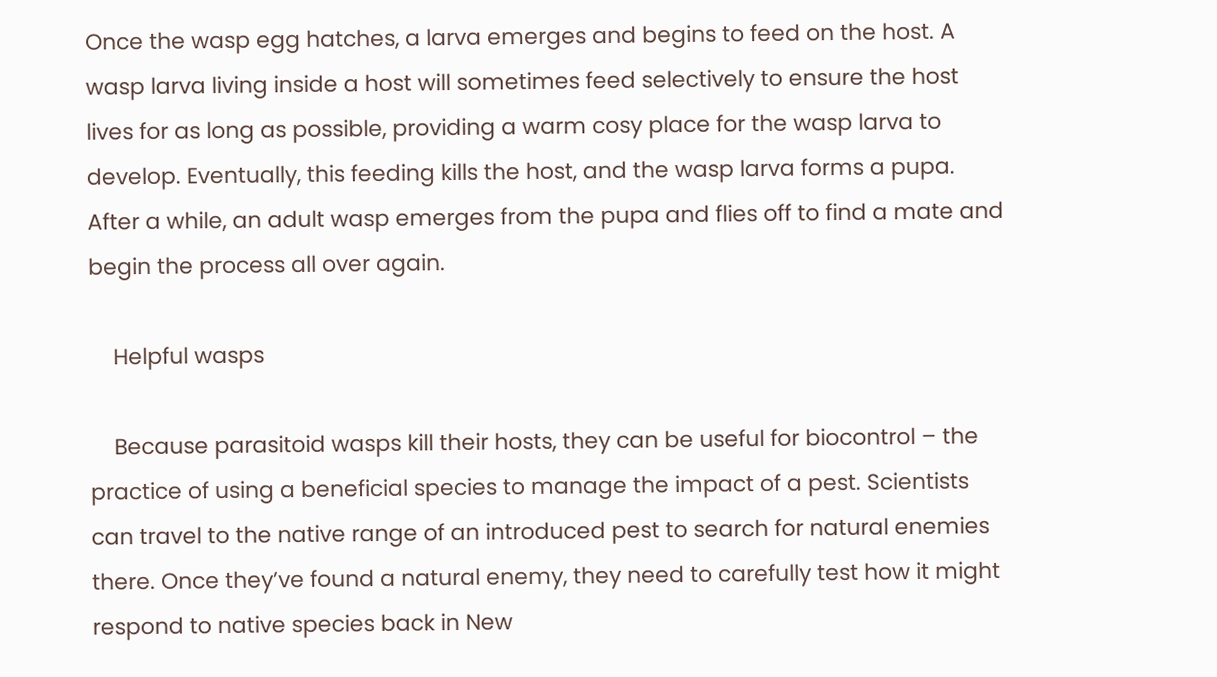Once the wasp egg hatches, a larva emerges and begins to feed on the host. A wasp larva living inside a host will sometimes feed selectively to ensure the host lives for as long as possible, providing a warm cosy place for the wasp larva to develop. Eventually, this feeding kills the host, and the wasp larva forms a pupa. After a while, an adult wasp emerges from the pupa and flies off to find a mate and begin the process all over again.

    Helpful wasps

    Because parasitoid wasps kill their hosts, they can be useful for biocontrol – the practice of using a beneficial species to manage the impact of a pest. Scientists can travel to the native range of an introduced pest to search for natural enemies there. Once they’ve found a natural enemy, they need to carefully test how it might respond to native species back in New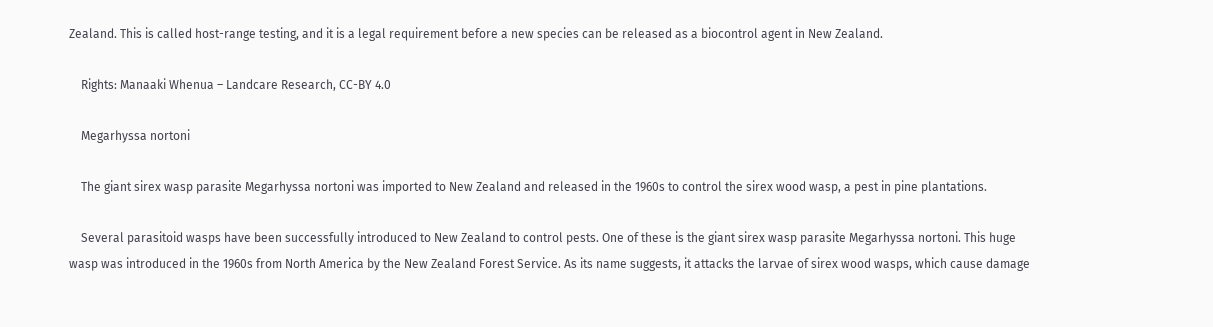Zealand. This is called host-range testing, and it is a legal requirement before a new species can be released as a biocontrol agent in New Zealand.

    Rights: Manaaki Whenua – Landcare Research, CC-BY 4.0

    Megarhyssa nortoni

    The giant sirex wasp parasite Megarhyssa nortoni was imported to New Zealand and released in the 1960s to control the sirex wood wasp, a pest in pine plantations.

    Several parasitoid wasps have been successfully introduced to New Zealand to control pests. One of these is the giant sirex wasp parasite Megarhyssa nortoni. This huge wasp was introduced in the 1960s from North America by the New Zealand Forest Service. As its name suggests, it attacks the larvae of sirex wood wasps, which cause damage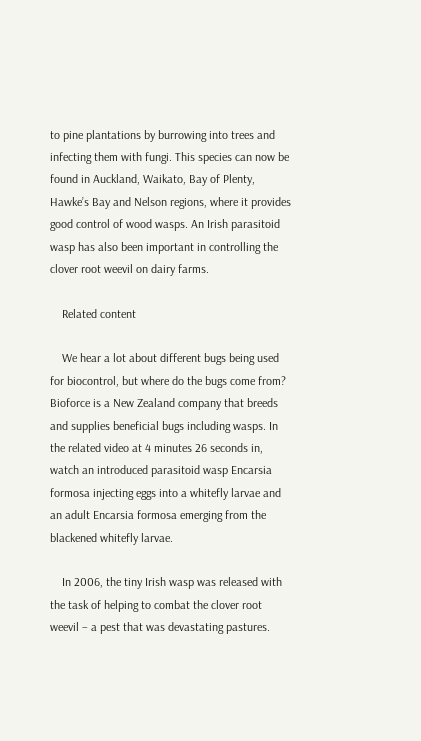to pine plantations by burrowing into trees and infecting them with fungi. This species can now be found in Auckland, Waikato, Bay of Plenty, Hawke’s Bay and Nelson regions, where it provides good control of wood wasps. An Irish parasitoid wasp has also been important in controlling the clover root weevil on dairy farms.

    Related content

    We hear a lot about different bugs being used for biocontrol, but where do the bugs come from? Bioforce is a New Zealand company that breeds and supplies beneficial bugs including wasps. In the related video at 4 minutes 26 seconds in, watch an introduced parasitoid wasp Encarsia formosa injecting eggs into a whitefly larvae and an adult Encarsia formosa emerging from the blackened whitefly larvae.

    In 2006, the tiny Irish wasp was released with the task of helping to combat the clover root weevil – a pest that was devastating pastures.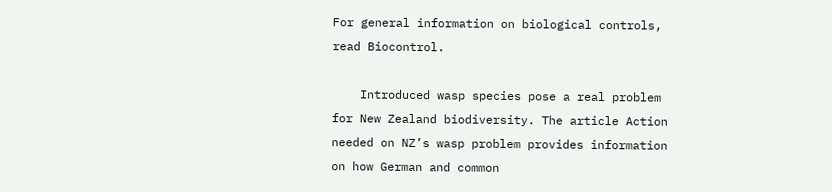For general information on biological controls, read Biocontrol.

    Introduced wasp species pose a real problem for New Zealand biodiversity. The article Action needed on NZ’s wasp problem provides information on how German and common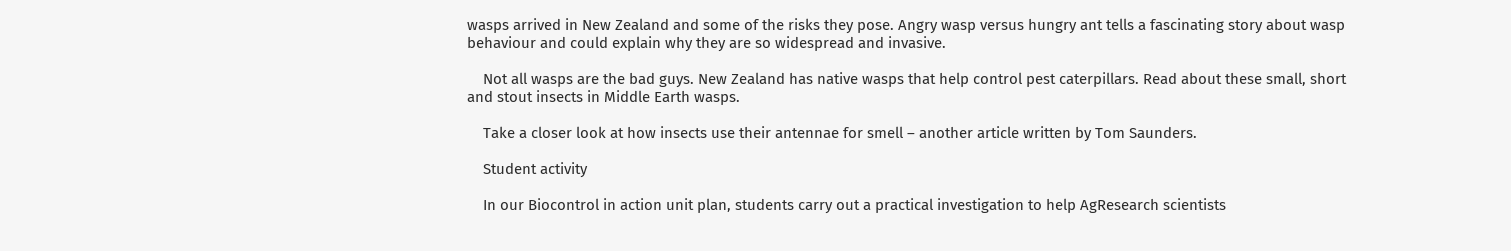wasps arrived in New Zealand and some of the risks they pose. Angry wasp versus hungry ant tells a fascinating story about wasp behaviour and could explain why they are so widespread and invasive.

    Not all wasps are the bad guys. New Zealand has native wasps that help control pest caterpillars. Read about these small, short and stout insects in Middle Earth wasps.

    Take a closer look at how insects use their antennae for smell – another article written by Tom Saunders.

    Student activity

    In our Biocontrol in action unit plan, students carry out a practical investigation to help AgResearch scientists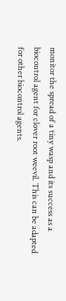monitor the spread of a tiny wasp and its success as a biocontrol agent for clover root weevil. This can be adapted for other biocontrol agents.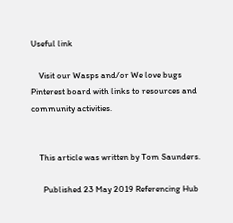Useful link

    Visit our Wasps and/or We love bugs Pinterest board with links to resources and community activities.


    This article was written by Tom Saunders.

      Published 23 May 2019 Referencing Hub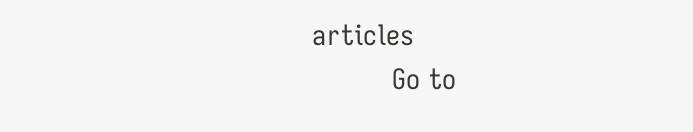articles
          Go to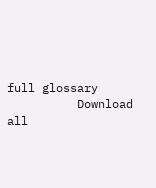full glossary
          Download all